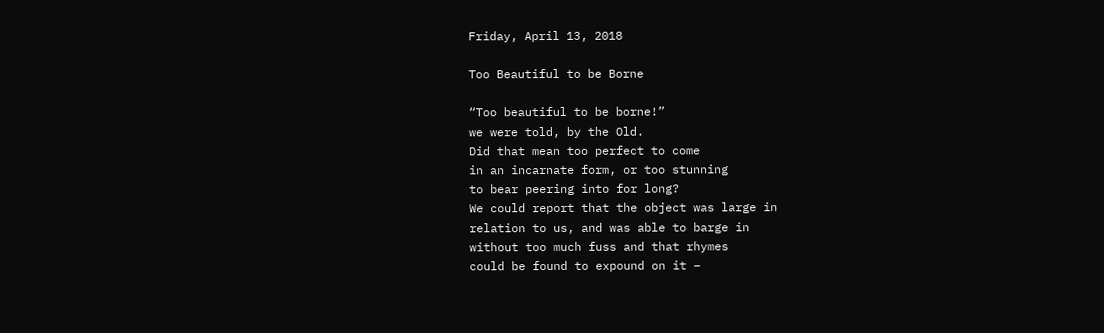Friday, April 13, 2018

Too Beautiful to be Borne

“Too beautiful to be borne!”
we were told, by the Old.
Did that mean too perfect to come
in an incarnate form, or too stunning
to bear peering into for long?
We could report that the object was large in
relation to us, and was able to barge in
without too much fuss and that rhymes
could be found to expound on it –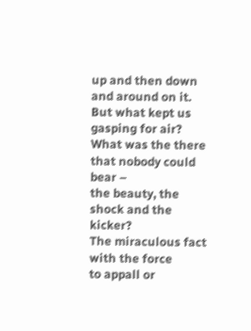up and then down and around on it.
But what kept us gasping for air?
What was the there that nobody could bear –
the beauty, the shock and the kicker?
The miraculous fact with the force
to appall or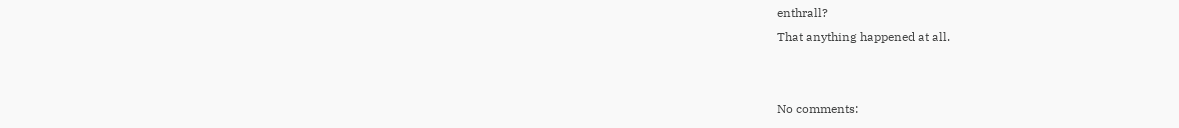enthrall?
That anything happened at all.


No comments: